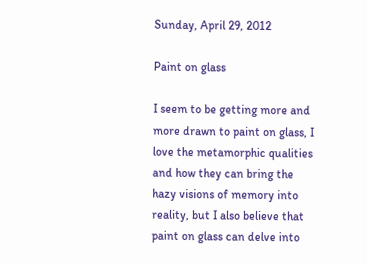Sunday, April 29, 2012

Paint on glass

I seem to be getting more and more drawn to paint on glass, I love the metamorphic qualities and how they can bring the hazy visions of memory into reality, but I also believe that paint on glass can delve into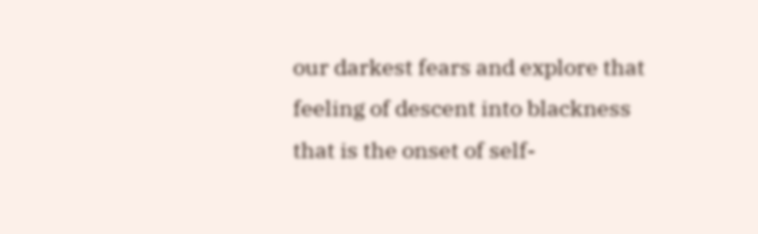our darkest fears and explore that feeling of descent into blackness that is the onset of self-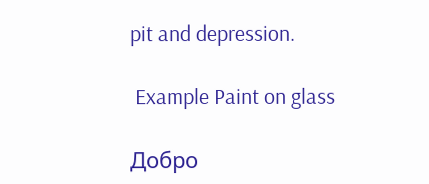pit and depression.

 Example Paint on glass

Добро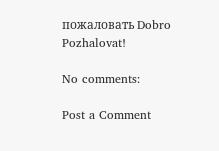пожаловать Dobro Pozhalovat!

No comments:

Post a Comment